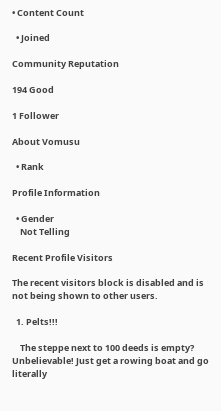• Content Count

  • Joined

Community Reputation

194 Good

1 Follower

About Vomusu

  • Rank

Profile Information

  • Gender
    Not Telling

Recent Profile Visitors

The recent visitors block is disabled and is not being shown to other users.

  1. Pelts!!!

    The steppe next to 100 deeds is empty? Unbelievable! Just get a rowing boat and go literally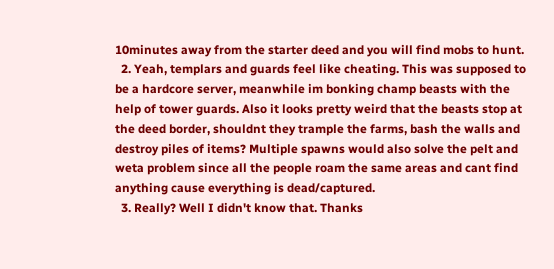10minutes away from the starter deed and you will find mobs to hunt.
  2. Yeah, templars and guards feel like cheating. This was supposed to be a hardcore server, meanwhile im bonking champ beasts with the help of tower guards. Also it looks pretty weird that the beasts stop at the deed border, shouldnt they trample the farms, bash the walls and destroy piles of items? Multiple spawns would also solve the pelt and weta problem since all the people roam the same areas and cant find anything cause everything is dead/captured.
  3. Really? Well I didn't know that. Thanks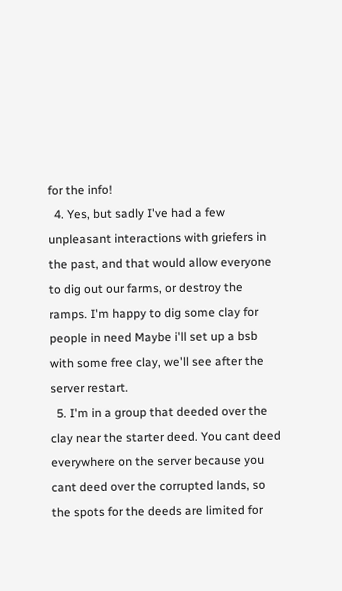for the info!
  4. Yes, but sadly I've had a few unpleasant interactions with griefers in the past, and that would allow everyone to dig out our farms, or destroy the ramps. I'm happy to dig some clay for people in need Maybe i'll set up a bsb with some free clay, we'll see after the server restart.
  5. I'm in a group that deeded over the clay near the starter deed. You cant deed everywhere on the server because you cant deed over the corrupted lands, so the spots for the deeds are limited for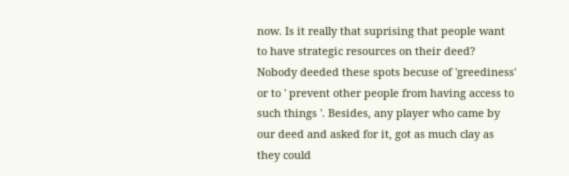now. Is it really that suprising that people want to have strategic resources on their deed? Nobody deeded these spots becuse of 'greediness' or to ' prevent other people from having access to such things '. Besides, any player who came by our deed and asked for it, got as much clay as they could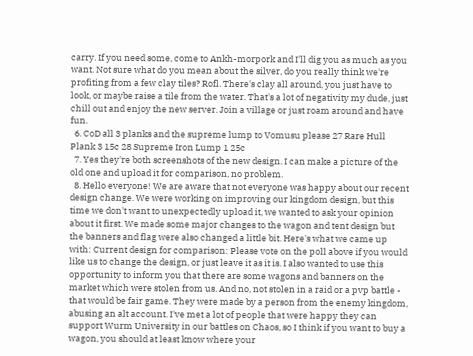carry. If you need some, come to Ankh-morpork and I'll dig you as much as you want. Not sure what do you mean about the silver, do you really think we're profiting from a few clay tiles? Rofl. There's clay all around, you just have to look, or maybe raise a tile from the water. That's a lot of negativity my dude, just chill out and enjoy the new server. Join a village or just roam around and have fun.
  6. CoD all 3 planks and the supreme lump to Vomusu please 27 Rare Hull Plank 3 15c 28 Supreme Iron Lump 1 25c
  7. Yes they're both screenshots of the new design. I can make a picture of the old one and upload it for comparison, no problem.
  8. Hello everyone! We are aware that not everyone was happy about our recent design change. We were working on improving our kingdom design, but this time we don't want to unexpectedly upload it, we wanted to ask your opinion about it first. We made some major changes to the wagon and tent design but the banners and flag were also changed a little bit. Here's what we came up with: Current design for comparison: Please vote on the poll above if you would like us to change the design, or just leave it as it is. I also wanted to use this opportunity to inform you that there are some wagons and banners on the market which were stolen from us. And no, not stolen in a raid or a pvp battle - that would be fair game. They were made by a person from the enemy kingdom, abusing an alt account. I've met a lot of people that were happy they can support Wurm University in our battles on Chaos, so I think if you want to buy a wagon, you should at least know where your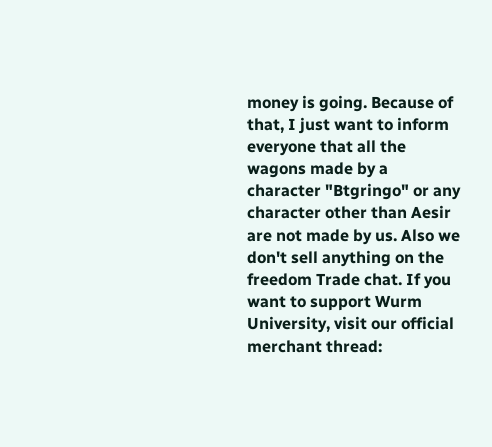money is going. Because of that, I just want to inform everyone that all the wagons made by a character "Btgringo" or any character other than Aesir are not made by us. Also we don't sell anything on the freedom Trade chat. If you want to support Wurm University, visit our official merchant thread: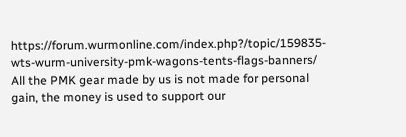https://forum.wurmonline.com/index.php?/topic/159835-wts-wurm-university-pmk-wagons-tents-flags-banners/ All the PMK gear made by us is not made for personal gain, the money is used to support our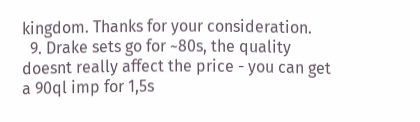kingdom. Thanks for your consideration.
  9. Drake sets go for ~80s, the quality doesnt really affect the price - you can get a 90ql imp for 1,5s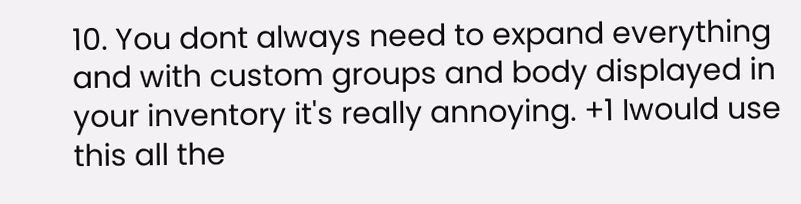10. You dont always need to expand everything and with custom groups and body displayed in your inventory it's really annoying. +1 Iwould use this all the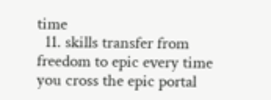time
  11. skills transfer from freedom to epic every time you cross the epic portal